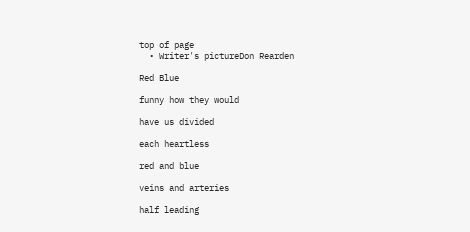top of page
  • Writer's pictureDon Rearden

Red Blue

funny how they would

have us divided

each heartless

red and blue

veins and arteries

half leading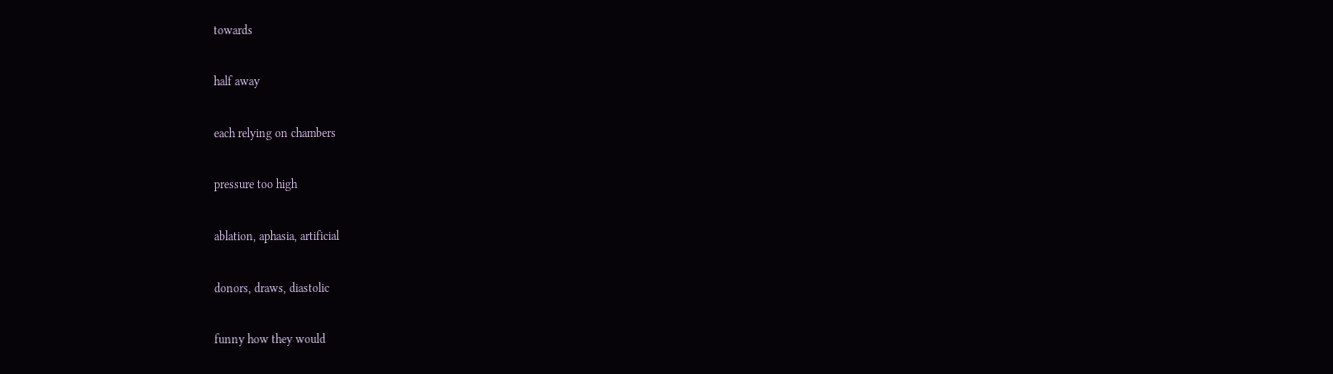towards

half away

each relying on chambers

pressure too high

ablation, aphasia, artificial

donors, draws, diastolic

funny how they would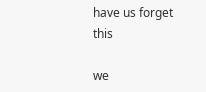have us forget this

we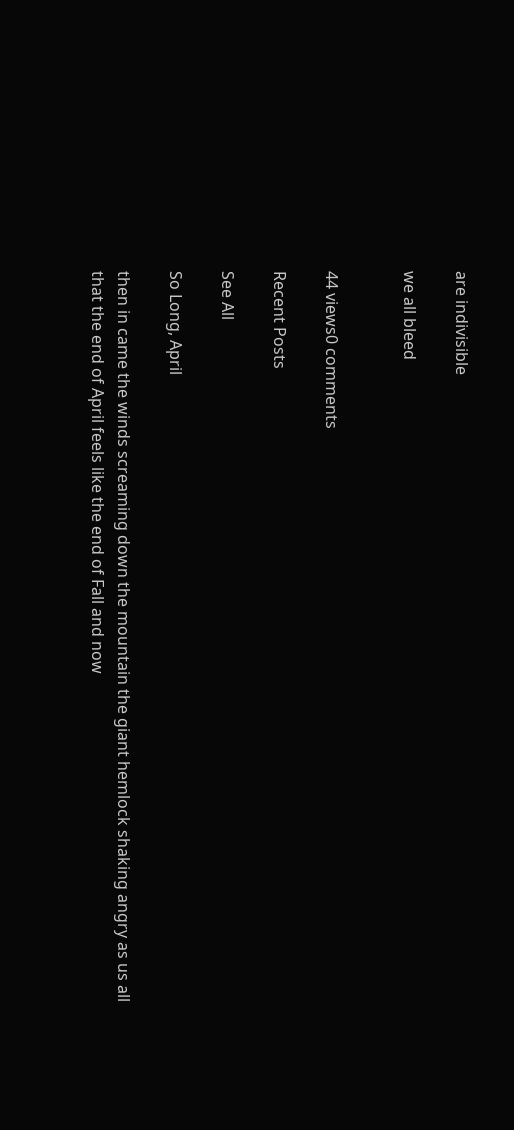are indivisible

we all bleed


44 views0 comments

Recent Posts

See All

So Long, April

then in came the winds screaming down the mountain the giant hemlock shaking angry as us all that the end of April feels like the end of Fall and now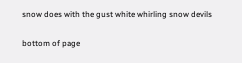snow does with the gust white whirling snow devils

bottom of page